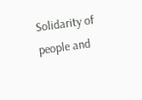Solidarity of people and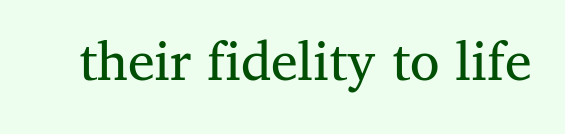their fidelity to life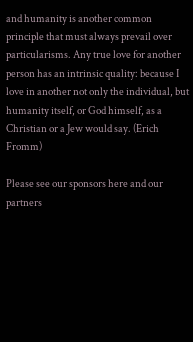and humanity is another common principle that must always prevail over particularisms. Any true love for another person has an intrinsic quality: because I love in another not only the individual, but humanity itself, or God himself, as a Christian or a Jew would say. (Erich Fromm)

Please see our sponsors here and our partners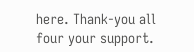here. Thank-you all four your support.